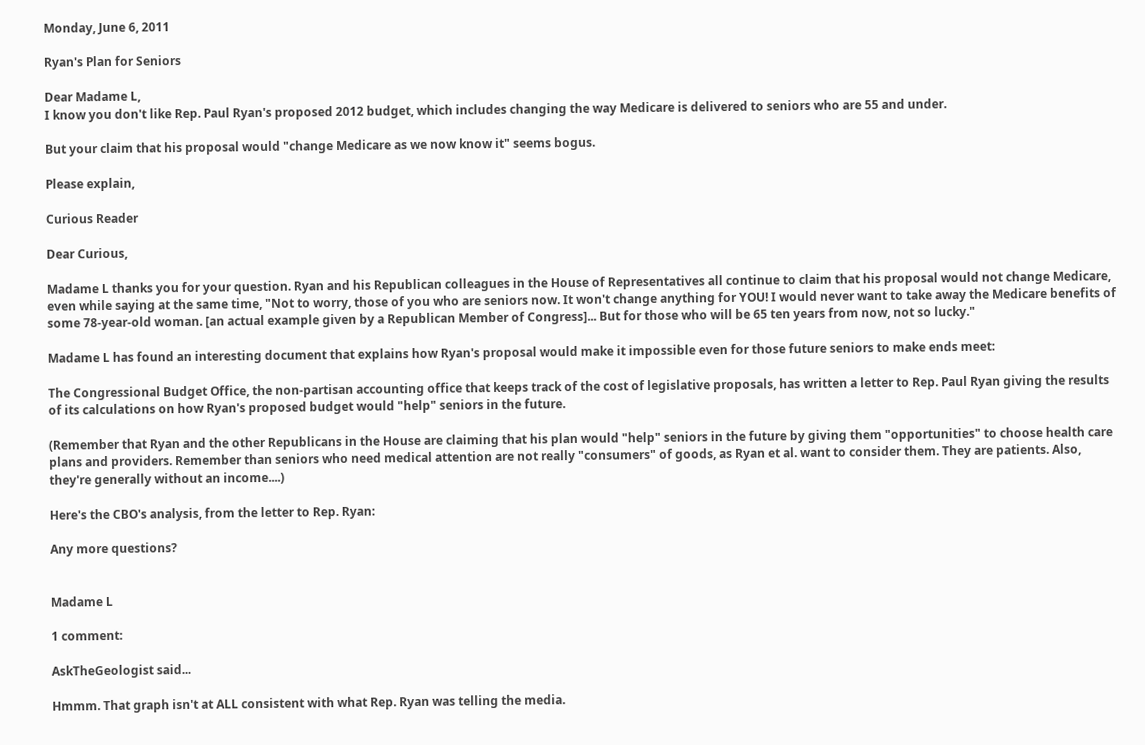Monday, June 6, 2011

Ryan's Plan for Seniors

Dear Madame L,
I know you don't like Rep. Paul Ryan's proposed 2012 budget, which includes changing the way Medicare is delivered to seniors who are 55 and under.

But your claim that his proposal would "change Medicare as we now know it" seems bogus.

Please explain,

Curious Reader

Dear Curious,

Madame L thanks you for your question. Ryan and his Republican colleagues in the House of Representatives all continue to claim that his proposal would not change Medicare, even while saying at the same time, "Not to worry, those of you who are seniors now. It won't change anything for YOU! I would never want to take away the Medicare benefits of some 78-year-old woman. [an actual example given by a Republican Member of Congress]... But for those who will be 65 ten years from now, not so lucky."

Madame L has found an interesting document that explains how Ryan's proposal would make it impossible even for those future seniors to make ends meet:

The Congressional Budget Office, the non-partisan accounting office that keeps track of the cost of legislative proposals, has written a letter to Rep. Paul Ryan giving the results of its calculations on how Ryan's proposed budget would "help" seniors in the future.

(Remember that Ryan and the other Republicans in the House are claiming that his plan would "help" seniors in the future by giving them "opportunities" to choose health care plans and providers. Remember than seniors who need medical attention are not really "consumers" of goods, as Ryan et al. want to consider them. They are patients. Also, they're generally without an income....)

Here's the CBO's analysis, from the letter to Rep. Ryan:

Any more questions?


Madame L

1 comment:

AskTheGeologist said...

Hmmm. That graph isn't at ALL consistent with what Rep. Ryan was telling the media.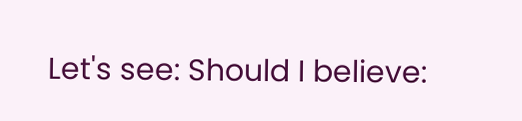Let's see: Should I believe: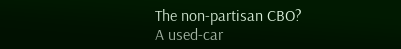The non-partisan CBO?
A used-car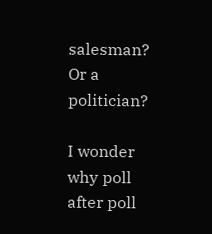salesman?
Or a politician?

I wonder why poll after poll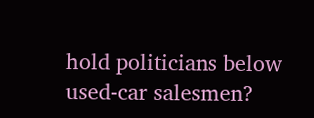hold politicians below used-car salesmen?